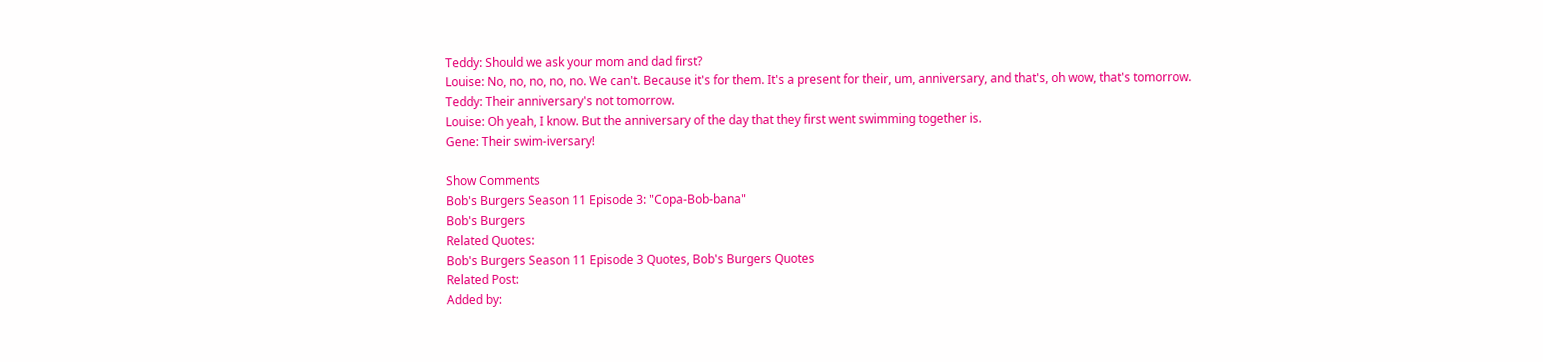Teddy: Should we ask your mom and dad first?
Louise: No, no, no, no, no. We can't. Because it's for them. It's a present for their, um, anniversary, and that's, oh wow, that's tomorrow.
Teddy: Their anniversary's not tomorrow.
Louise: Oh yeah, I know. But the anniversary of the day that they first went swimming together is.
Gene: Their swim-iversary!

Show Comments
Bob's Burgers Season 11 Episode 3: "Copa-Bob-bana"
Bob's Burgers
Related Quotes:
Bob's Burgers Season 11 Episode 3 Quotes, Bob's Burgers Quotes
Related Post:
Added by: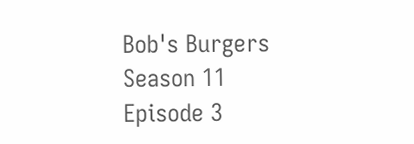Bob's Burgers Season 11 Episode 3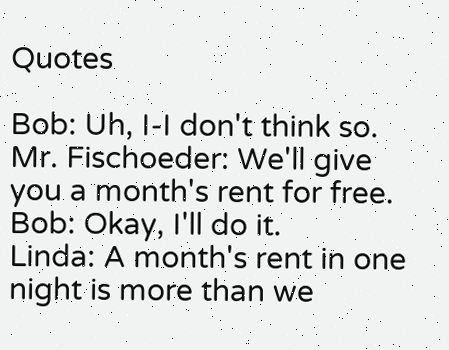Quotes

Bob: Uh, I-I don't think so.
Mr. Fischoeder: We'll give you a month's rent for free.
Bob: Okay, I'll do it.
Linda: A month's rent in one night is more than we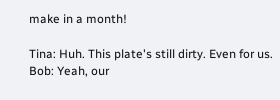make in a month!

Tina: Huh. This plate's still dirty. Even for us.
Bob: Yeah, our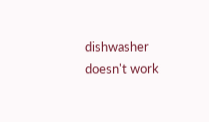dishwasher doesn't work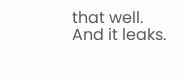that well. And it leaks.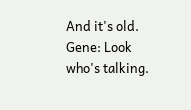And it's old.
Gene: Look who's talking.